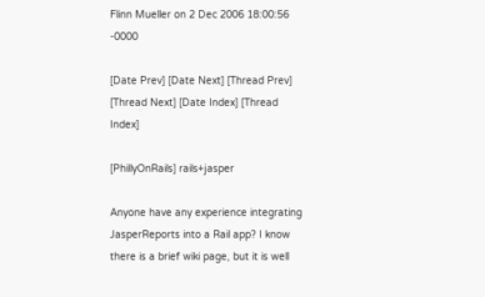Flinn Mueller on 2 Dec 2006 18:00:56 -0000

[Date Prev] [Date Next] [Thread Prev] [Thread Next] [Date Index] [Thread Index]

[PhillyOnRails] rails+jasper

Anyone have any experience integrating JasperReports into a Rail app? I know there is a brief wiki page, but it is well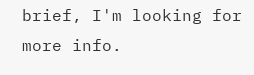brief, I'm looking for more info.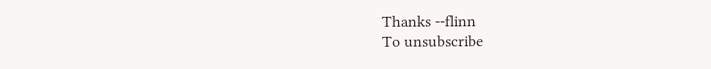Thanks --flinn
To unsubscribe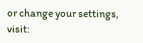or change your settings, visit: